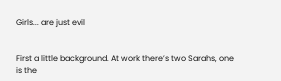Girls... are just evil


First a little background. At work there’s two Sarahs, one is the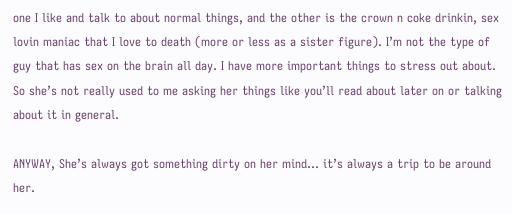one I like and talk to about normal things, and the other is the crown n coke drinkin, sex lovin maniac that I love to death (more or less as a sister figure). I’m not the type of guy that has sex on the brain all day. I have more important things to stress out about. So she’s not really used to me asking her things like you’ll read about later on or talking about it in general.

ANYWAY, She’s always got something dirty on her mind… it’s always a trip to be around her.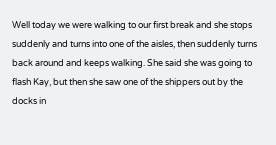Well today we were walking to our first break and she stops suddenly and turns into one of the aisles, then suddenly turns back around and keeps walking. She said she was going to flash Kay, but then she saw one of the shippers out by the docks in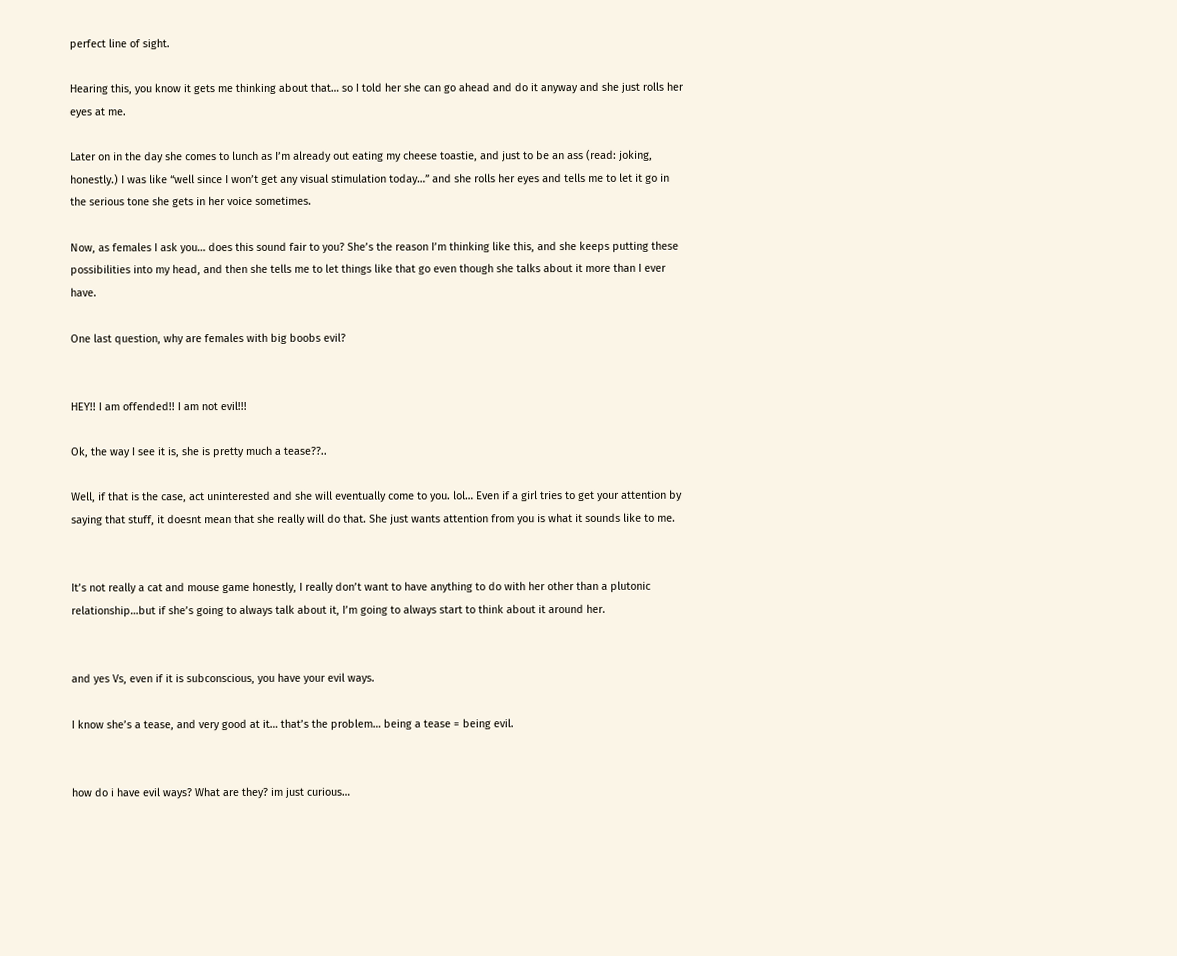perfect line of sight.

Hearing this, you know it gets me thinking about that… so I told her she can go ahead and do it anyway and she just rolls her eyes at me.

Later on in the day she comes to lunch as I’m already out eating my cheese toastie, and just to be an ass (read: joking, honestly.) I was like “well since I won’t get any visual stimulation today…” and she rolls her eyes and tells me to let it go in the serious tone she gets in her voice sometimes.

Now, as females I ask you… does this sound fair to you? She’s the reason I’m thinking like this, and she keeps putting these possibilities into my head, and then she tells me to let things like that go even though she talks about it more than I ever have.

One last question, why are females with big boobs evil?


HEY!! I am offended!! I am not evil!!!

Ok, the way I see it is, she is pretty much a tease??..

Well, if that is the case, act uninterested and she will eventually come to you. lol… Even if a girl tries to get your attention by saying that stuff, it doesnt mean that she really will do that. She just wants attention from you is what it sounds like to me.


It’s not really a cat and mouse game honestly, I really don’t want to have anything to do with her other than a plutonic relationship…but if she’s going to always talk about it, I’m going to always start to think about it around her.


and yes Vs, even if it is subconscious, you have your evil ways.

I know she’s a tease, and very good at it… that’s the problem… being a tease = being evil.


how do i have evil ways? What are they? im just curious…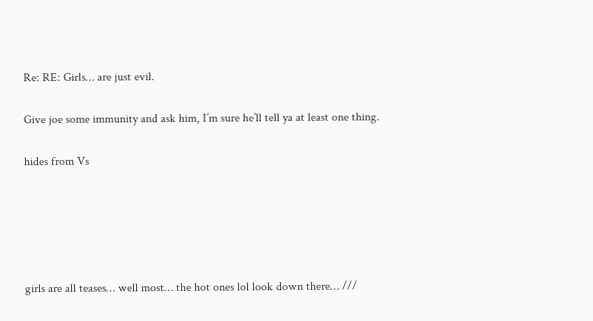Re: RE: Girls… are just evil.

Give joe some immunity and ask him, I’m sure he’ll tell ya at least one thing.

hides from Vs





girls are all teases… well most… the hot ones lol look down there… ///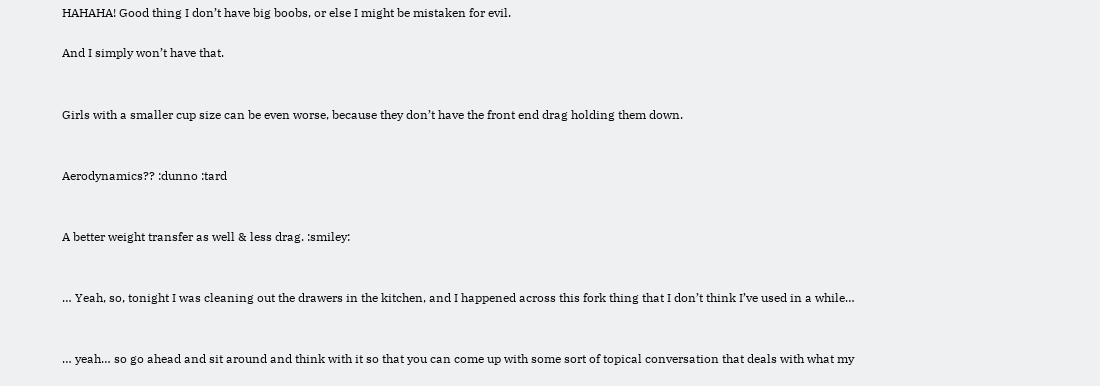HAHAHA! Good thing I don’t have big boobs, or else I might be mistaken for evil.

And I simply won’t have that.


Girls with a smaller cup size can be even worse, because they don’t have the front end drag holding them down.


Aerodynamics?? :dunno :tard


A better weight transfer as well & less drag. :smiley:


… Yeah, so, tonight I was cleaning out the drawers in the kitchen, and I happened across this fork thing that I don’t think I’ve used in a while…


… yeah… so go ahead and sit around and think with it so that you can come up with some sort of topical conversation that deals with what my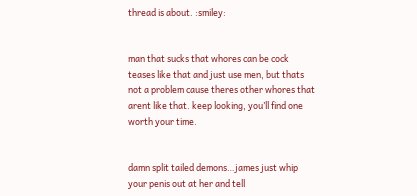thread is about. :smiley:


man that sucks that whores can be cock teases like that and just use men, but thats not a problem cause theres other whores that arent like that. keep looking, you’ll find one worth your time.


damn split tailed demons…james just whip your penis out at her and tell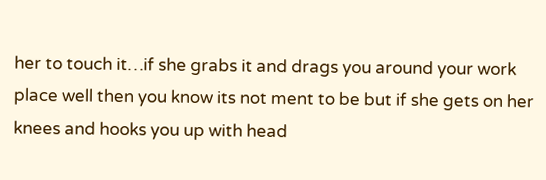her to touch it…if she grabs it and drags you around your work place well then you know its not ment to be but if she gets on her knees and hooks you up with head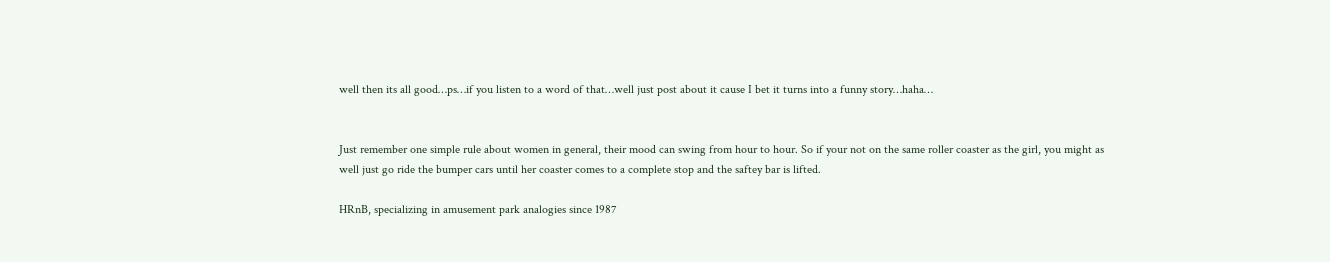well then its all good…ps…if you listen to a word of that…well just post about it cause I bet it turns into a funny story…haha…


Just remember one simple rule about women in general, their mood can swing from hour to hour. So if your not on the same roller coaster as the girl, you might as well just go ride the bumper cars until her coaster comes to a complete stop and the saftey bar is lifted.

HRnB, specializing in amusement park analogies since 1987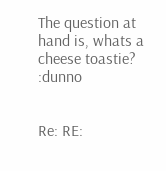The question at hand is, whats a cheese toastie? :dunno


Re: RE: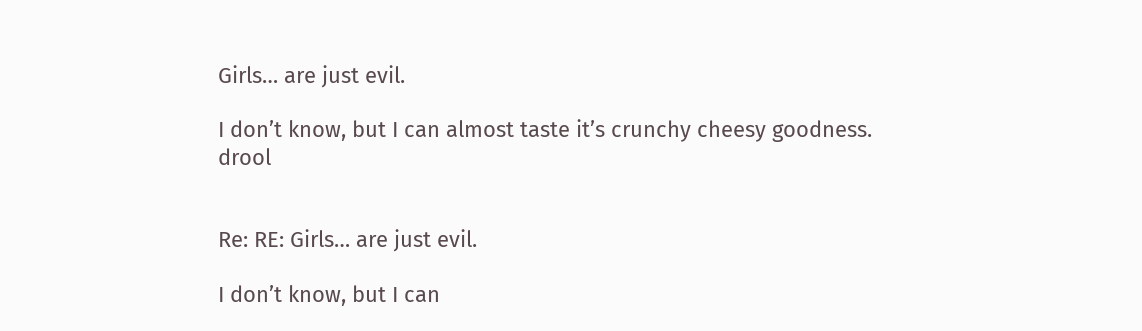Girls… are just evil.

I don’t know, but I can almost taste it’s crunchy cheesy goodness. drool


Re: RE: Girls… are just evil.

I don’t know, but I can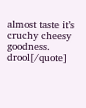almost taste it’s cruchy cheesy goodness. drool[/quote]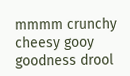mmmm crunchy cheesy gooy goodness drool